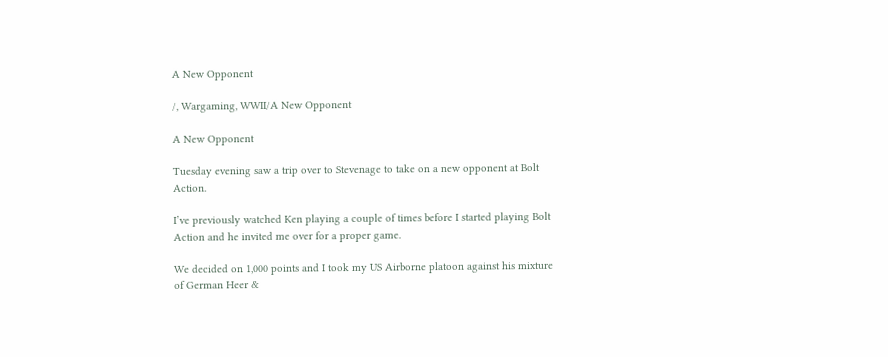A New Opponent

/, Wargaming, WWII/A New Opponent

A New Opponent

Tuesday evening saw a trip over to Stevenage to take on a new opponent at Bolt Action.

I’ve previously watched Ken playing a couple of times before I started playing Bolt Action and he invited me over for a proper game.

We decided on 1,000 points and I took my US Airborne platoon against his mixture of German Heer &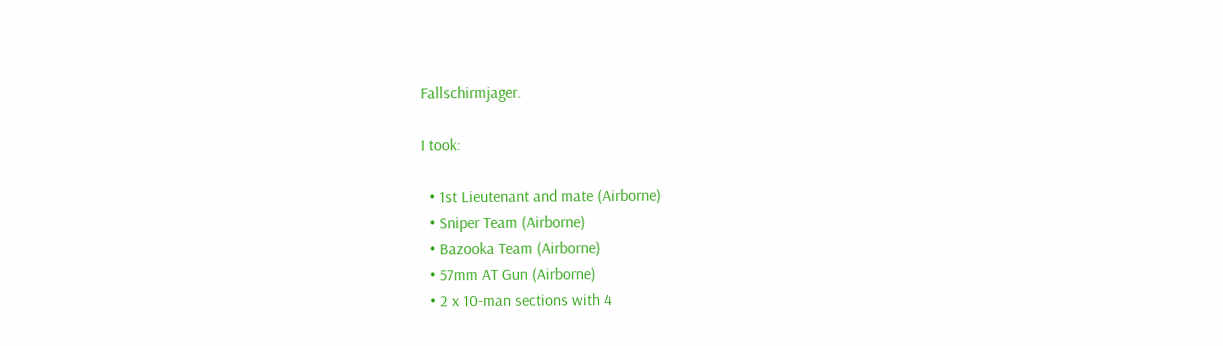Fallschirmjager.

I took:

  • 1st Lieutenant and mate (Airborne)
  • Sniper Team (Airborne)
  • Bazooka Team (Airborne)
  • 57mm AT Gun (Airborne)
  • 2 x 10-man sections with 4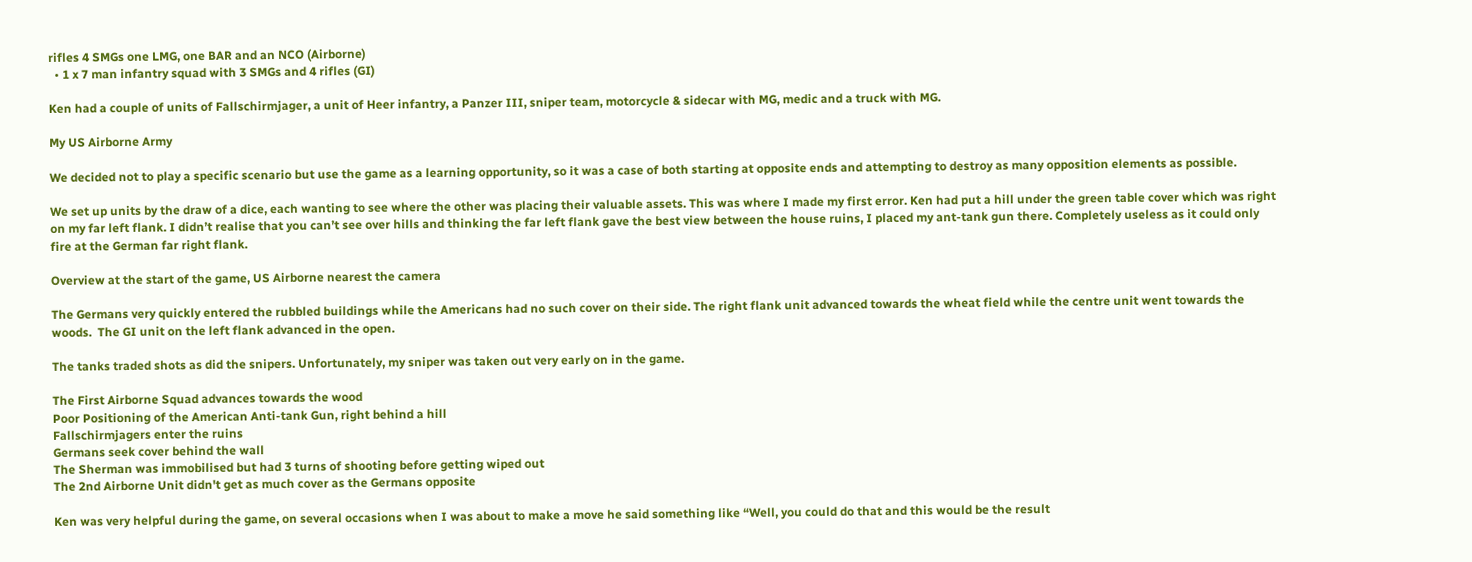rifles 4 SMGs one LMG, one BAR and an NCO (Airborne)
  • 1 x 7 man infantry squad with 3 SMGs and 4 rifles (GI)

Ken had a couple of units of Fallschirmjager, a unit of Heer infantry, a Panzer III, sniper team, motorcycle & sidecar with MG, medic and a truck with MG.

My US Airborne Army

We decided not to play a specific scenario but use the game as a learning opportunity, so it was a case of both starting at opposite ends and attempting to destroy as many opposition elements as possible.

We set up units by the draw of a dice, each wanting to see where the other was placing their valuable assets. This was where I made my first error. Ken had put a hill under the green table cover which was right on my far left flank. I didn’t realise that you can’t see over hills and thinking the far left flank gave the best view between the house ruins, I placed my ant-tank gun there. Completely useless as it could only fire at the German far right flank.

Overview at the start of the game, US Airborne nearest the camera

The Germans very quickly entered the rubbled buildings while the Americans had no such cover on their side. The right flank unit advanced towards the wheat field while the centre unit went towards the woods.  The GI unit on the left flank advanced in the open.

The tanks traded shots as did the snipers. Unfortunately, my sniper was taken out very early on in the game.

The First Airborne Squad advances towards the wood
Poor Positioning of the American Anti-tank Gun, right behind a hill
Fallschirmjagers enter the ruins
Germans seek cover behind the wall
The Sherman was immobilised but had 3 turns of shooting before getting wiped out
The 2nd Airborne Unit didn't get as much cover as the Germans opposite

Ken was very helpful during the game, on several occasions when I was about to make a move he said something like “Well, you could do that and this would be the result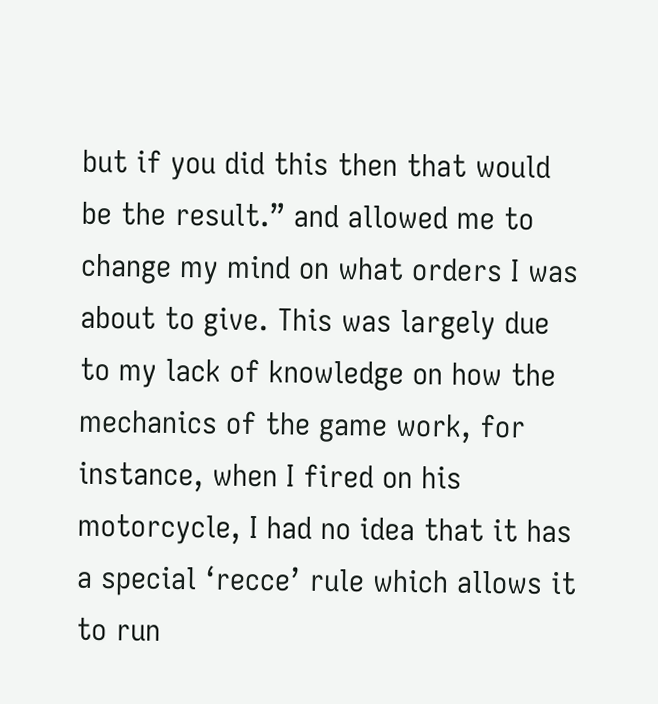but if you did this then that would be the result.” and allowed me to change my mind on what orders I was about to give. This was largely due to my lack of knowledge on how the mechanics of the game work, for instance, when I fired on his motorcycle, I had no idea that it has a special ‘recce’ rule which allows it to run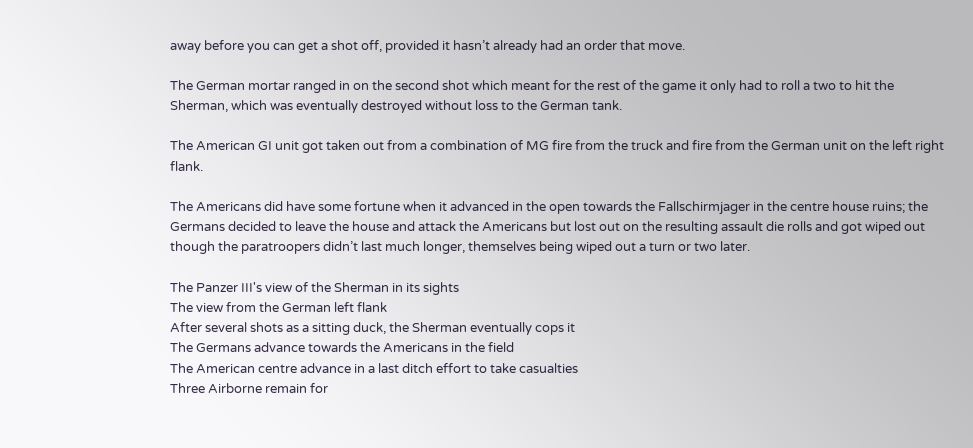away before you can get a shot off, provided it hasn’t already had an order that move.

The German mortar ranged in on the second shot which meant for the rest of the game it only had to roll a two to hit the Sherman, which was eventually destroyed without loss to the German tank.

The American GI unit got taken out from a combination of MG fire from the truck and fire from the German unit on the left right flank.

The Americans did have some fortune when it advanced in the open towards the Fallschirmjager in the centre house ruins; the Germans decided to leave the house and attack the Americans but lost out on the resulting assault die rolls and got wiped out though the paratroopers didn’t last much longer, themselves being wiped out a turn or two later.

The Panzer III's view of the Sherman in its sights
The view from the German left flank
After several shots as a sitting duck, the Sherman eventually cops it
The Germans advance towards the Americans in the field
The American centre advance in a last ditch effort to take casualties
Three Airborne remain for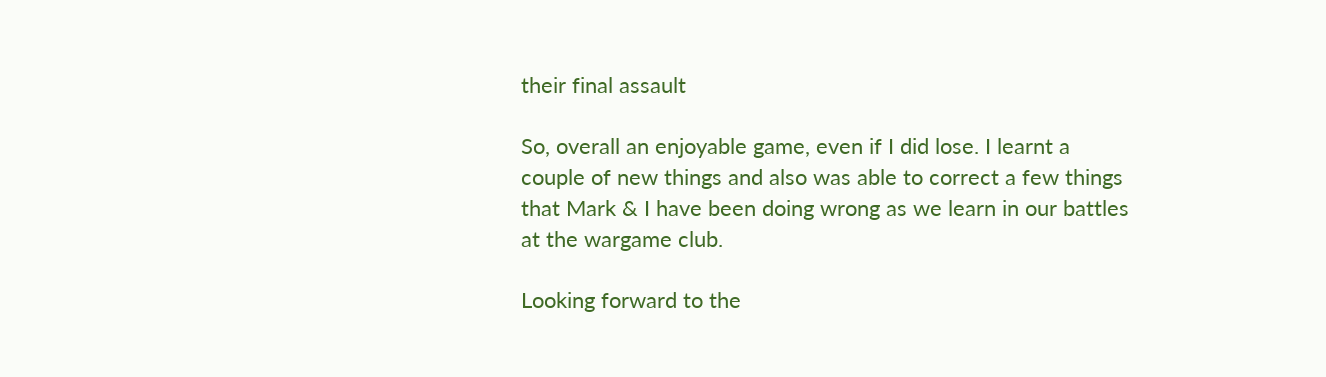their final assault

So, overall an enjoyable game, even if I did lose. I learnt a couple of new things and also was able to correct a few things that Mark & I have been doing wrong as we learn in our battles at the wargame club.

Looking forward to the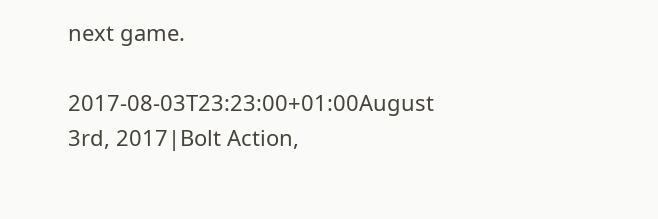next game.

2017-08-03T23:23:00+01:00August 3rd, 2017|Bolt Action,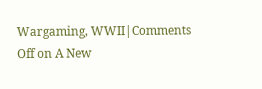Wargaming, WWII|Comments Off on A New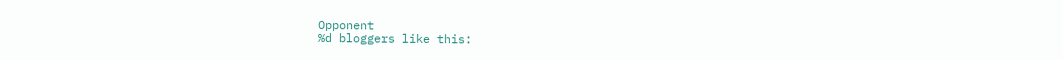Opponent
%d bloggers like this: